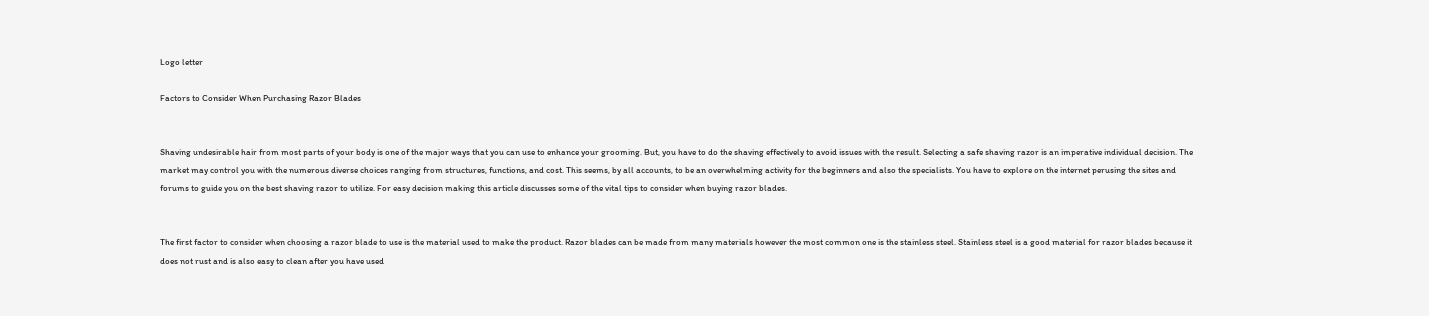Logo letter

Factors to Consider When Purchasing Razor Blades


Shaving undesirable hair from most parts of your body is one of the major ways that you can use to enhance your grooming. But, you have to do the shaving effectively to avoid issues with the result. Selecting a safe shaving razor is an imperative individual decision. The market may control you with the numerous diverse choices ranging from structures, functions, and cost. This seems, by all accounts, to be an overwhelming activity for the beginners and also the specialists. You have to explore on the internet perusing the sites and forums to guide you on the best shaving razor to utilize. For easy decision making this article discusses some of the vital tips to consider when buying razor blades.


The first factor to consider when choosing a razor blade to use is the material used to make the product. Razor blades can be made from many materials however the most common one is the stainless steel. Stainless steel is a good material for razor blades because it does not rust and is also easy to clean after you have used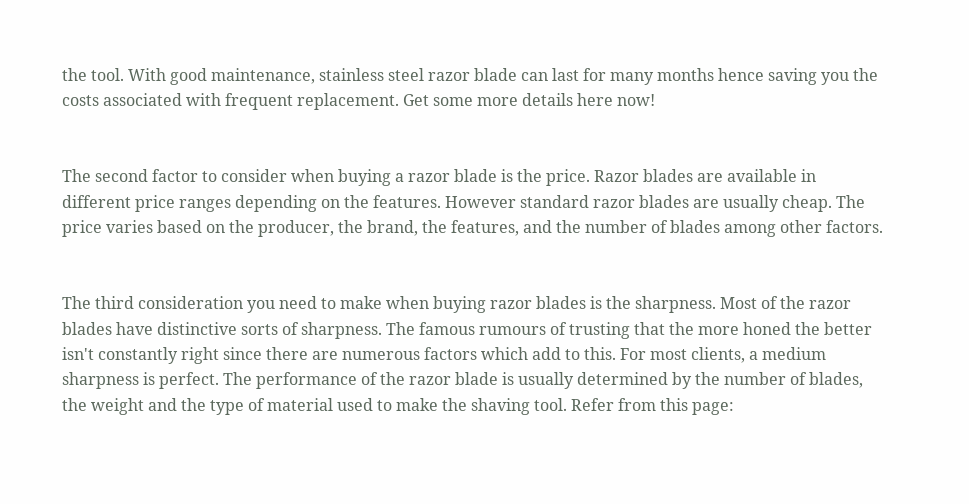the tool. With good maintenance, stainless steel razor blade can last for many months hence saving you the costs associated with frequent replacement. Get some more details here now!


The second factor to consider when buying a razor blade is the price. Razor blades are available in different price ranges depending on the features. However standard razor blades are usually cheap. The price varies based on the producer, the brand, the features, and the number of blades among other factors.


The third consideration you need to make when buying razor blades is the sharpness. Most of the razor blades have distinctive sorts of sharpness. The famous rumours of trusting that the more honed the better isn't constantly right since there are numerous factors which add to this. For most clients, a medium sharpness is perfect. The performance of the razor blade is usually determined by the number of blades, the weight and the type of material used to make the shaving tool. Refer from this page: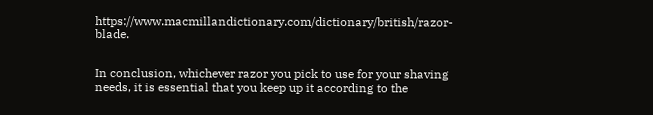https://www.macmillandictionary.com/dictionary/british/razor-blade.


In conclusion, whichever razor you pick to use for your shaving needs, it is essential that you keep up it according to the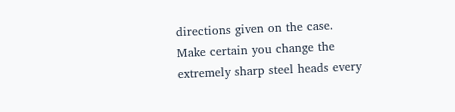directions given on the case. Make certain you change the extremely sharp steel heads every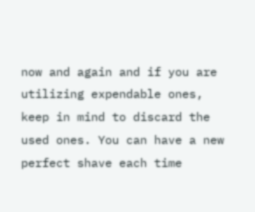now and again and if you are utilizing expendable ones, keep in mind to discard the used ones. You can have a new perfect shave each time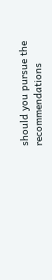should you pursue the recommendations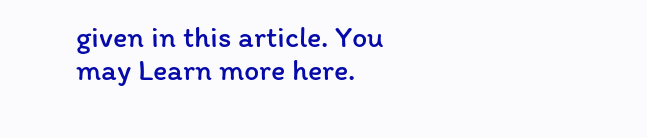given in this article. You may Learn more here.